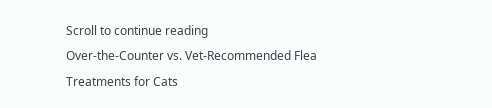Scroll to continue reading
Over-the-Counter vs. Vet-Recommended Flea Treatments for Cats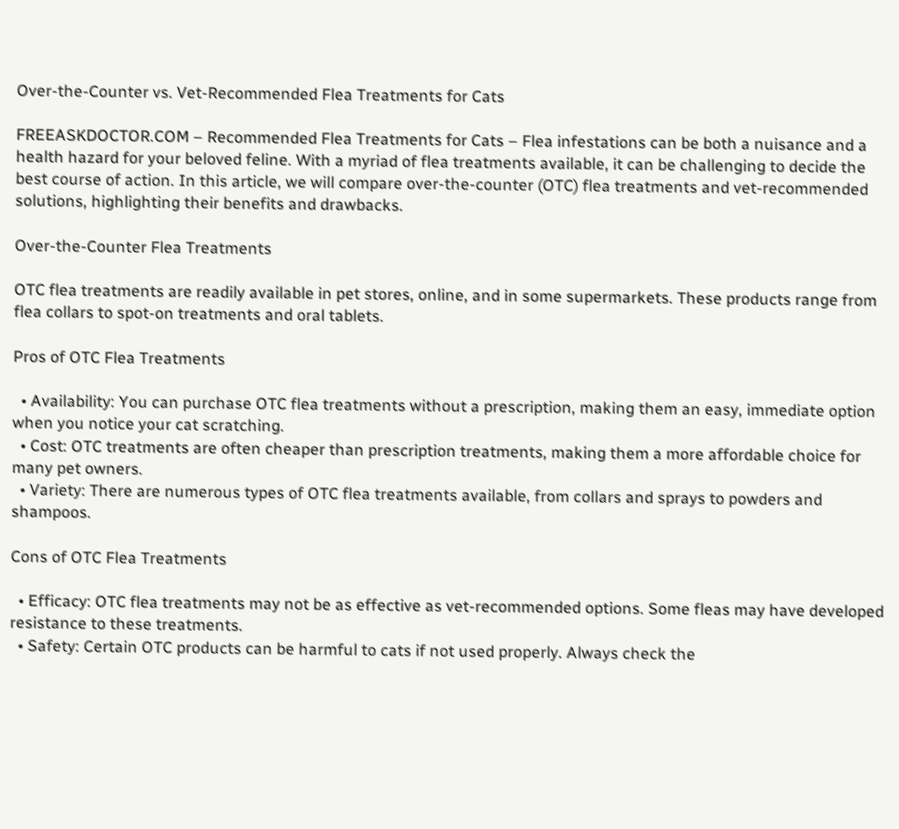Over-the-Counter vs. Vet-Recommended Flea Treatments for Cats

FREEASKDOCTOR.COM – Recommended Flea Treatments for Cats – Flea infestations can be both a nuisance and a health hazard for your beloved feline. With a myriad of flea treatments available, it can be challenging to decide the best course of action. In this article, we will compare over-the-counter (OTC) flea treatments and vet-recommended solutions, highlighting their benefits and drawbacks.

Over-the-Counter Flea Treatments

OTC flea treatments are readily available in pet stores, online, and in some supermarkets. These products range from flea collars to spot-on treatments and oral tablets.

Pros of OTC Flea Treatments

  • Availability: You can purchase OTC flea treatments without a prescription, making them an easy, immediate option when you notice your cat scratching.
  • Cost: OTC treatments are often cheaper than prescription treatments, making them a more affordable choice for many pet owners.
  • Variety: There are numerous types of OTC flea treatments available, from collars and sprays to powders and shampoos.

Cons of OTC Flea Treatments

  • Efficacy: OTC flea treatments may not be as effective as vet-recommended options. Some fleas may have developed resistance to these treatments.
  • Safety: Certain OTC products can be harmful to cats if not used properly. Always check the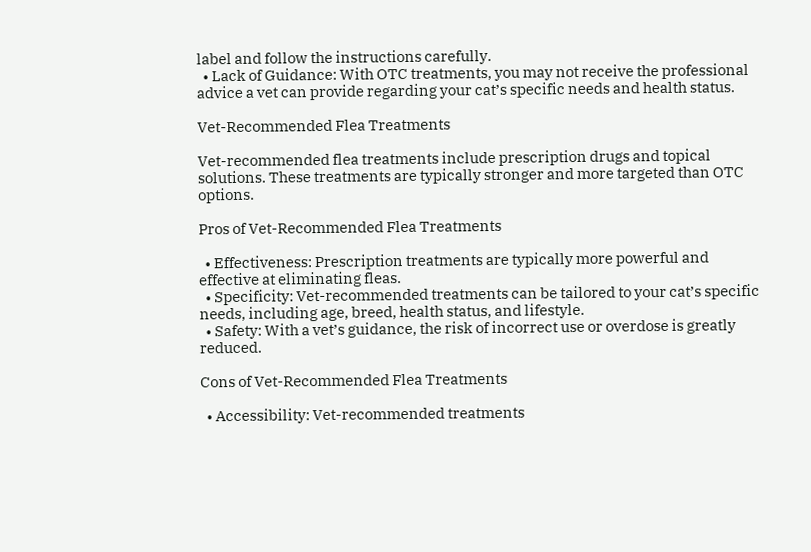label and follow the instructions carefully.
  • Lack of Guidance: With OTC treatments, you may not receive the professional advice a vet can provide regarding your cat’s specific needs and health status.

Vet-Recommended Flea Treatments

Vet-recommended flea treatments include prescription drugs and topical solutions. These treatments are typically stronger and more targeted than OTC options.

Pros of Vet-Recommended Flea Treatments

  • Effectiveness: Prescription treatments are typically more powerful and effective at eliminating fleas.
  • Specificity: Vet-recommended treatments can be tailored to your cat’s specific needs, including age, breed, health status, and lifestyle.
  • Safety: With a vet’s guidance, the risk of incorrect use or overdose is greatly reduced.

Cons of Vet-Recommended Flea Treatments

  • Accessibility: Vet-recommended treatments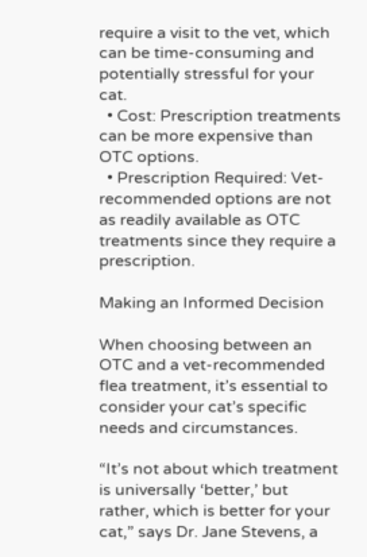require a visit to the vet, which can be time-consuming and potentially stressful for your cat.
  • Cost: Prescription treatments can be more expensive than OTC options.
  • Prescription Required: Vet-recommended options are not as readily available as OTC treatments since they require a prescription.

Making an Informed Decision

When choosing between an OTC and a vet-recommended flea treatment, it’s essential to consider your cat’s specific needs and circumstances.

“It’s not about which treatment is universally ‘better,’ but rather, which is better for your cat,” says Dr. Jane Stevens, a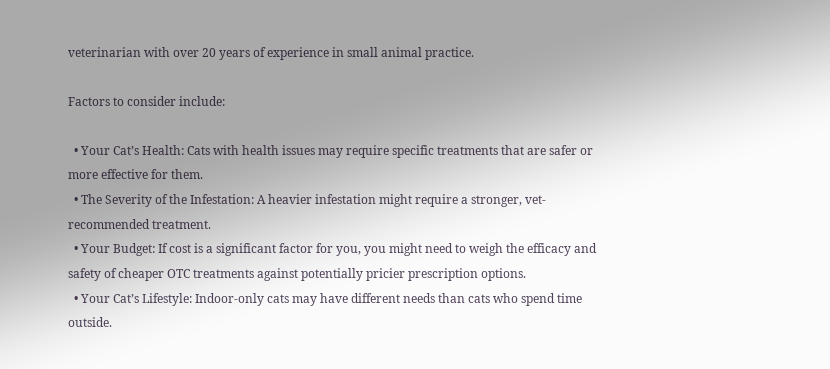veterinarian with over 20 years of experience in small animal practice.

Factors to consider include:

  • Your Cat’s Health: Cats with health issues may require specific treatments that are safer or more effective for them.
  • The Severity of the Infestation: A heavier infestation might require a stronger, vet-recommended treatment.
  • Your Budget: If cost is a significant factor for you, you might need to weigh the efficacy and safety of cheaper OTC treatments against potentially pricier prescription options.
  • Your Cat’s Lifestyle: Indoor-only cats may have different needs than cats who spend time outside.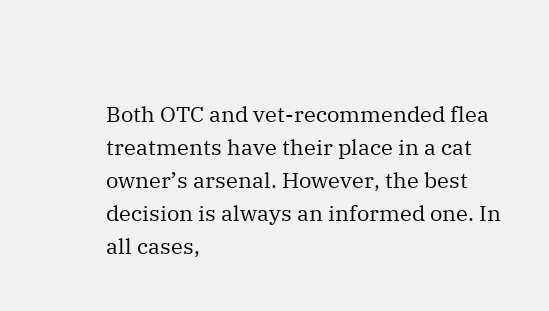Both OTC and vet-recommended flea treatments have their place in a cat owner’s arsenal. However, the best decision is always an informed one. In all cases,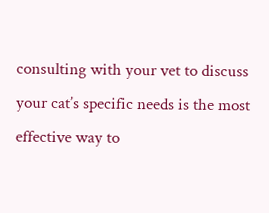consulting with your vet to discuss your cat’s specific needs is the most effective way to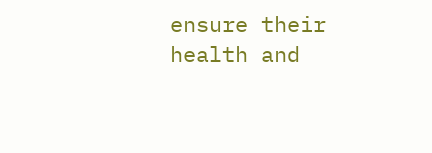ensure their health and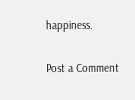happiness.

Post a Comment